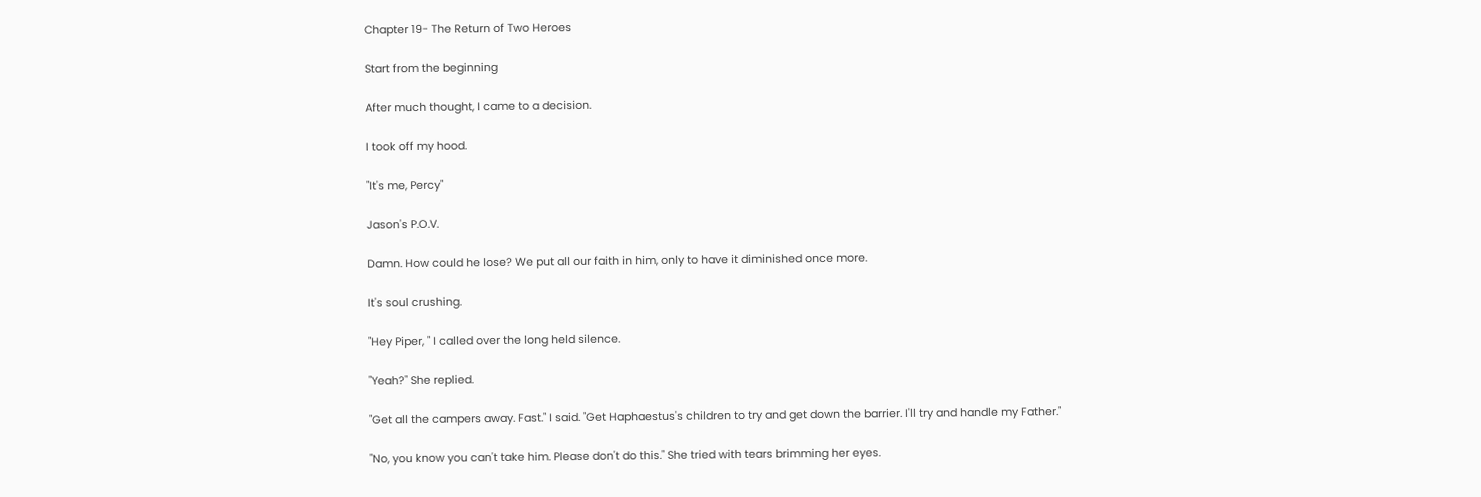Chapter 19- The Return of Two Heroes

Start from the beginning

After much thought, I came to a decision.

I took off my hood.

"It's me, Percy"

Jason's P.O.V.

Damn. How could he lose? We put all our faith in him, only to have it diminished once more.

It's soul crushing.

"Hey Piper, " I called over the long held silence.

"Yeah?" She replied.

"Get all the campers away. Fast." I said. "Get Haphaestus's children to try and get down the barrier. I'll try and handle my Father."

"No, you know you can't take him. Please don't do this." She tried with tears brimming her eyes.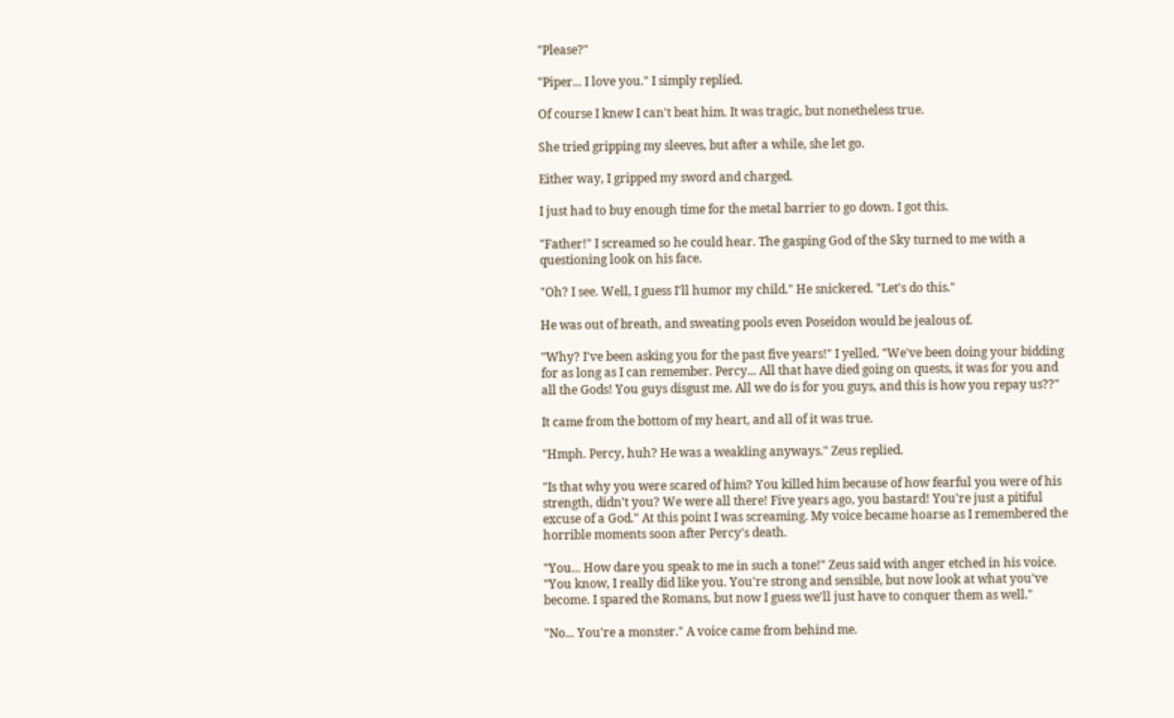"Please?"

"Piper... I love you." I simply replied.

Of course I knew I can't beat him. It was tragic, but nonetheless true.

She tried gripping my sleeves, but after a while, she let go.

Either way, I gripped my sword and charged.

I just had to buy enough time for the metal barrier to go down. I got this.

"Father!" I screamed so he could hear. The gasping God of the Sky turned to me with a questioning look on his face.

"Oh? I see. Well, I guess I'll humor my child." He snickered. "Let's do this."

He was out of breath, and sweating pools even Poseidon would be jealous of.

"Why? I've been asking you for the past five years!" I yelled. "We've been doing your bidding for as long as I can remember. Percy... All that have died going on quests, it was for you and all the Gods! You guys disgust me. All we do is for you guys, and this is how you repay us??"

It came from the bottom of my heart, and all of it was true.

"Hmph. Percy, huh? He was a weakling anyways." Zeus replied.

"Is that why you were scared of him? You killed him because of how fearful you were of his strength, didn't you? We were all there! Five years ago, you bastard! You're just a pitiful excuse of a God." At this point I was screaming. My voice became hoarse as I remembered the horrible moments soon after Percy's death.

"You... How dare you speak to me in such a tone!" Zeus said with anger etched in his voice. "You know, I really did like you. You're strong and sensible, but now look at what you've become. I spared the Romans, but now I guess we'll just have to conquer them as well."

"No... You're a monster." A voice came from behind me.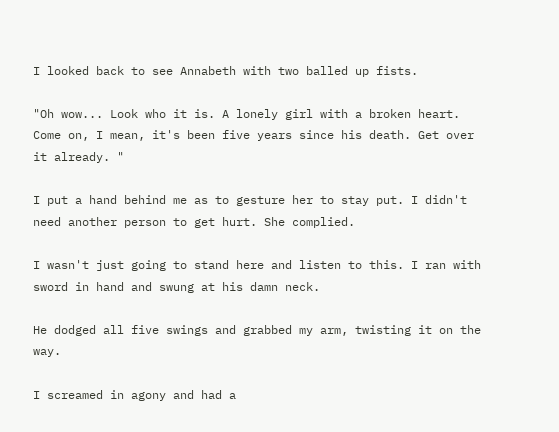I looked back to see Annabeth with two balled up fists.

"Oh wow... Look who it is. A lonely girl with a broken heart. Come on, I mean, it's been five years since his death. Get over it already. "

I put a hand behind me as to gesture her to stay put. I didn't need another person to get hurt. She complied.

I wasn't just going to stand here and listen to this. I ran with sword in hand and swung at his damn neck.

He dodged all five swings and grabbed my arm, twisting it on the way.

I screamed in agony and had a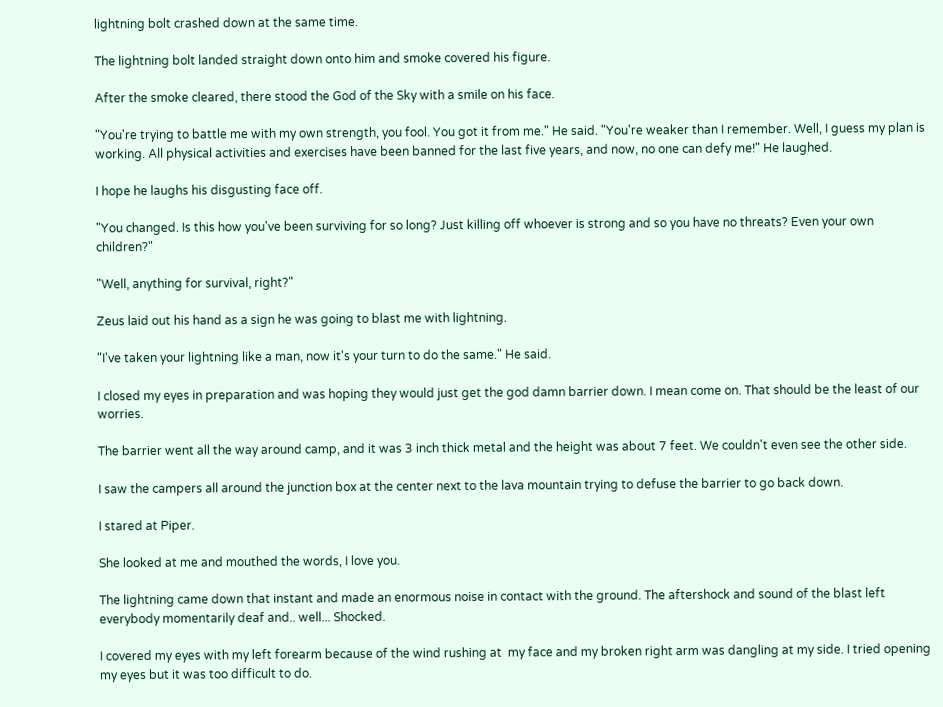lightning bolt crashed down at the same time.

The lightning bolt landed straight down onto him and smoke covered his figure.

After the smoke cleared, there stood the God of the Sky with a smile on his face.

"You're trying to battle me with my own strength, you fool. You got it from me." He said. "You're weaker than I remember. Well, I guess my plan is working. All physical activities and exercises have been banned for the last five years, and now, no one can defy me!" He laughed.

I hope he laughs his disgusting face off.

"You changed. Is this how you've been surviving for so long? Just killing off whoever is strong and so you have no threats? Even your own children?"

"Well, anything for survival, right?"

Zeus laid out his hand as a sign he was going to blast me with lightning.

"I've taken your lightning like a man, now it's your turn to do the same." He said.

I closed my eyes in preparation and was hoping they would just get the god damn barrier down. I mean come on. That should be the least of our worries.

The barrier went all the way around camp, and it was 3 inch thick metal and the height was about 7 feet. We couldn't even see the other side.

I saw the campers all around the junction box at the center next to the lava mountain trying to defuse the barrier to go back down.

I stared at Piper.

She looked at me and mouthed the words, I love you.

The lightning came down that instant and made an enormous noise in contact with the ground. The aftershock and sound of the blast left everybody momentarily deaf and.. well... Shocked.

I covered my eyes with my left forearm because of the wind rushing at  my face and my broken right arm was dangling at my side. I tried opening my eyes but it was too difficult to do.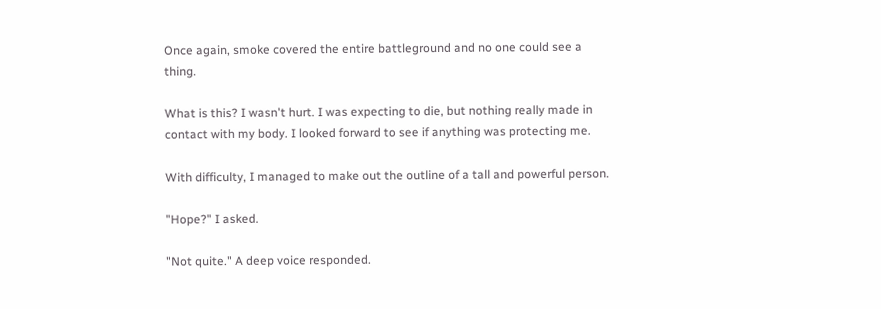Once again, smoke covered the entire battleground and no one could see a thing.

What is this? I wasn't hurt. I was expecting to die, but nothing really made in contact with my body. I looked forward to see if anything was protecting me.

With difficulty, I managed to make out the outline of a tall and powerful person.

"Hope?" I asked.

"Not quite." A deep voice responded.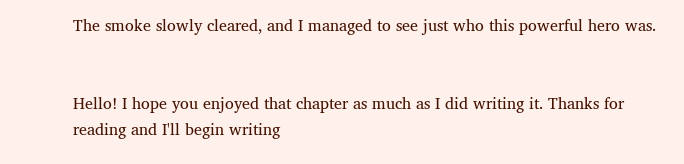The smoke slowly cleared, and I managed to see just who this powerful hero was.


Hello! I hope you enjoyed that chapter as much as I did writing it. Thanks for reading and I'll begin writing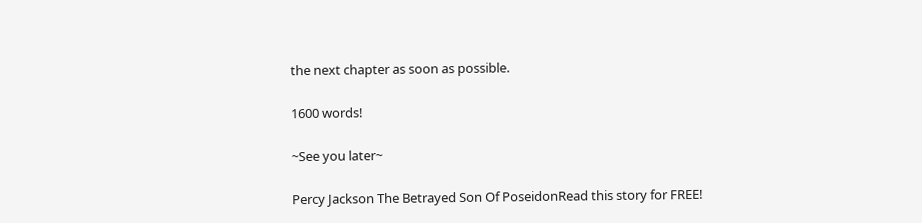the next chapter as soon as possible.

1600 words!

~See you later~

Percy Jackson The Betrayed Son Of PoseidonRead this story for FREE!